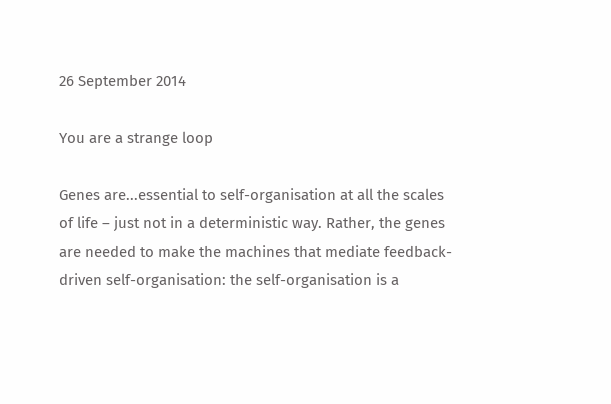26 September 2014

You are a strange loop

Genes are...essential to self-organisation at all the scales of life – just not in a deterministic way. Rather, the genes are needed to make the machines that mediate feedback-driven self-organisation: the self-organisation is a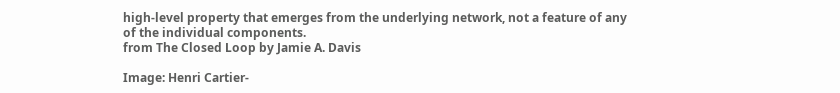high-level property that emerges from the underlying network, not a feature of any of the individual components.
from The Closed Loop by Jamie A. Davis

Image: Henri Cartier-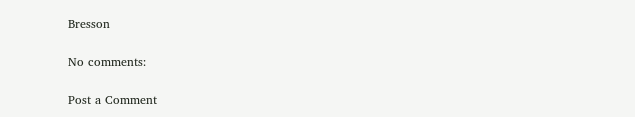Bresson

No comments:

Post a Comment